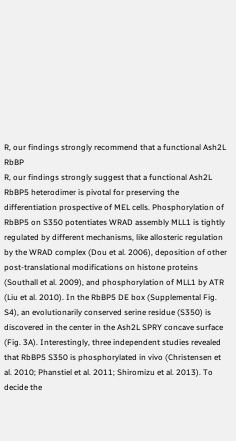R, our findings strongly recommend that a functional Ash2L RbBP
R, our findings strongly suggest that a functional Ash2L RbBP5 heterodimer is pivotal for preserving the differentiation prospective of MEL cells. Phosphorylation of RbBP5 on S350 potentiates WRAD assembly MLL1 is tightly regulated by different mechanisms, like allosteric regulation by the WRAD complex (Dou et al. 2006), deposition of other post-translational modifications on histone proteins (Southall et al. 2009), and phosphorylation of MLL1 by ATR (Liu et al. 2010). In the RbBP5 DE box (Supplemental Fig. S4), an evolutionarily conserved serine residue (S350) is discovered in the center in the Ash2L SPRY concave surface (Fig. 3A). Interestingly, three independent studies revealed that RbBP5 S350 is phosphorylated in vivo (Christensen et al. 2010; Phanstiel et al. 2011; Shiromizu et al. 2013). To decide the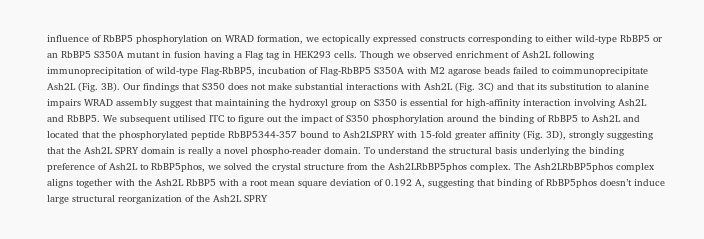influence of RbBP5 phosphorylation on WRAD formation, we ectopically expressed constructs corresponding to either wild-type RbBP5 or an RbBP5 S350A mutant in fusion having a Flag tag in HEK293 cells. Though we observed enrichment of Ash2L following immunoprecipitation of wild-type Flag-RbBP5, incubation of Flag-RbBP5 S350A with M2 agarose beads failed to coimmunoprecipitate Ash2L (Fig. 3B). Our findings that S350 does not make substantial interactions with Ash2L (Fig. 3C) and that its substitution to alanine impairs WRAD assembly suggest that maintaining the hydroxyl group on S350 is essential for high-affinity interaction involving Ash2L and RbBP5. We subsequent utilised ITC to figure out the impact of S350 phosphorylation around the binding of RbBP5 to Ash2L and located that the phosphorylated peptide RbBP5344-357 bound to Ash2LSPRY with 15-fold greater affinity (Fig. 3D), strongly suggesting that the Ash2L SPRY domain is really a novel phospho-reader domain. To understand the structural basis underlying the binding preference of Ash2L to RbBP5phos, we solved the crystal structure from the Ash2LRbBP5phos complex. The Ash2LRbBP5phos complex aligns together with the Ash2L RbBP5 with a root mean square deviation of 0.192 A, suggesting that binding of RbBP5phos doesn’t induce large structural reorganization of the Ash2L SPRY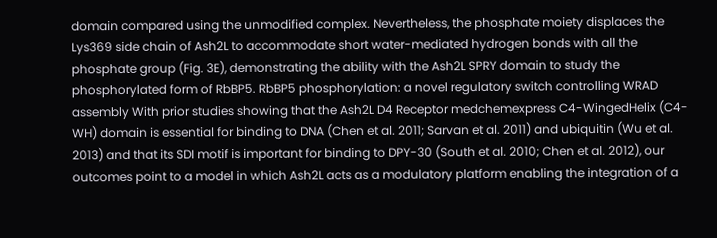domain compared using the unmodified complex. Nevertheless, the phosphate moiety displaces the Lys369 side chain of Ash2L to accommodate short water-mediated hydrogen bonds with all the phosphate group (Fig. 3E), demonstrating the ability with the Ash2L SPRY domain to study the phosphorylated form of RbBP5. RbBP5 phosphorylation: a novel regulatory switch controlling WRAD assembly With prior studies showing that the Ash2L D4 Receptor medchemexpress C4-WingedHelix (C4-WH) domain is essential for binding to DNA (Chen et al. 2011; Sarvan et al. 2011) and ubiquitin (Wu et al. 2013) and that its SDI motif is important for binding to DPY-30 (South et al. 2010; Chen et al. 2012), our outcomes point to a model in which Ash2L acts as a modulatory platform enabling the integration of a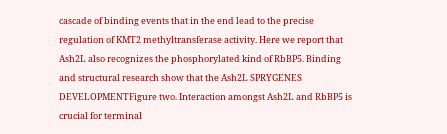cascade of binding events that in the end lead to the precise regulation of KMT2 methyltransferase activity. Here we report that Ash2L also recognizes the phosphorylated kind of RbBP5. Binding and structural research show that the Ash2L SPRYGENES DEVELOPMENTFigure two. Interaction amongst Ash2L and RbBP5 is crucial for terminal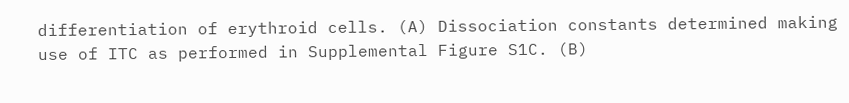differentiation of erythroid cells. (A) Dissociation constants determined making use of ITC as performed in Supplemental Figure S1C. (B)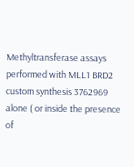Methyltransferase assays performed with MLL1 BRD2 custom synthesis 3762969 alone ( or inside the presence of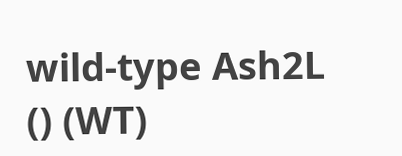wild-type Ash2L () (WT)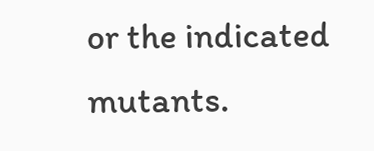or the indicated mutants.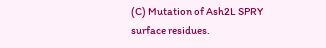(C) Mutation of Ash2L SPRY surface residues.